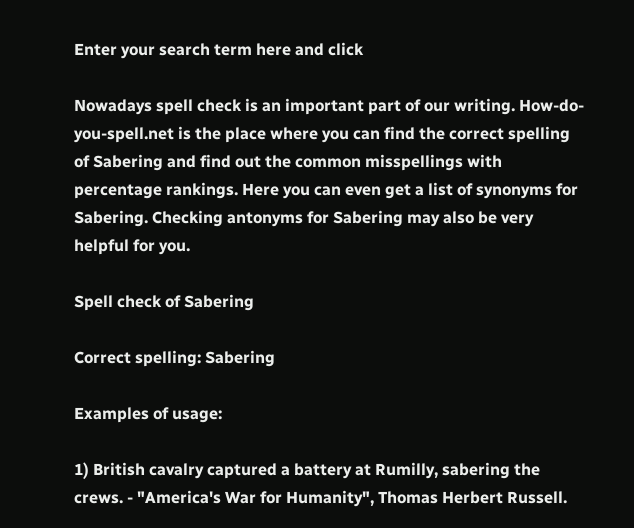Enter your search term here and click

Nowadays spell check is an important part of our writing. How-do-you-spell.net is the place where you can find the correct spelling of Sabering and find out the common misspellings with percentage rankings. Here you can even get a list of synonyms for Sabering. Checking antonyms for Sabering may also be very helpful for you.

Spell check of Sabering

Correct spelling: Sabering

Examples of usage:

1) British cavalry captured a battery at Rumilly, sabering the crews. - "America's War for Humanity", Thomas Herbert Russell.